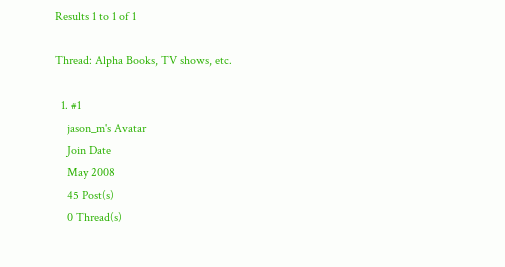Results 1 to 1 of 1

Thread: Alpha Books, TV shows, etc.

  1. #1
    jason_m's Avatar
    Join Date
    May 2008
    45 Post(s)
    0 Thread(s)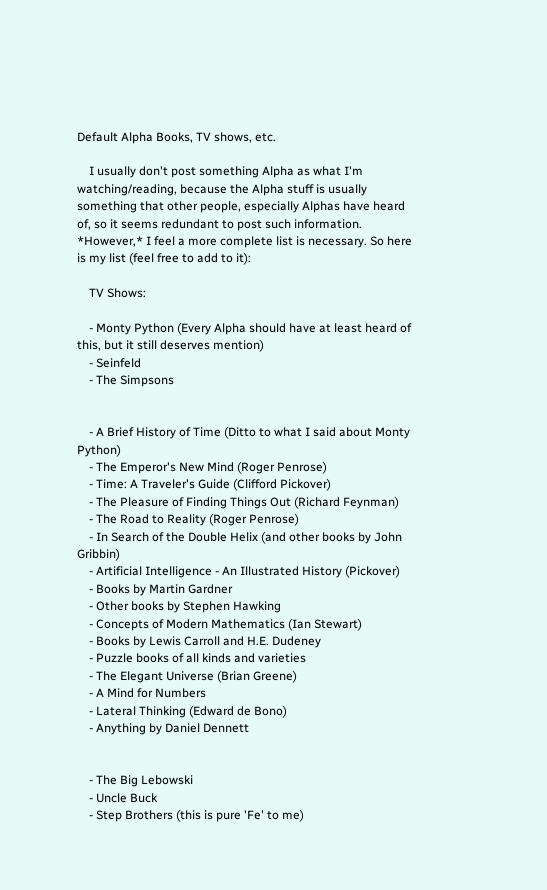Default Alpha Books, TV shows, etc.

    I usually don't post something Alpha as what I'm watching/reading, because the Alpha stuff is usually something that other people, especially Alphas have heard of, so it seems redundant to post such information. *However,* I feel a more complete list is necessary. So here is my list (feel free to add to it):

    TV Shows:

    - Monty Python (Every Alpha should have at least heard of this, but it still deserves mention)
    - Seinfeld
    - The Simpsons


    - A Brief History of Time (Ditto to what I said about Monty Python)
    - The Emperor's New Mind (Roger Penrose)
    - Time: A Traveler's Guide (Clifford Pickover)
    - The Pleasure of Finding Things Out (Richard Feynman)
    - The Road to Reality (Roger Penrose)
    - In Search of the Double Helix (and other books by John Gribbin)
    - Artificial Intelligence - An Illustrated History (Pickover)
    - Books by Martin Gardner
    - Other books by Stephen Hawking
    - Concepts of Modern Mathematics (Ian Stewart)
    - Books by Lewis Carroll and H.E. Dudeney
    - Puzzle books of all kinds and varieties
    - The Elegant Universe (Brian Greene)
    - A Mind for Numbers
    - Lateral Thinking (Edward de Bono)
    - Anything by Daniel Dennett


    - The Big Lebowski
    - Uncle Buck
    - Step Brothers (this is pure 'Fe' to me)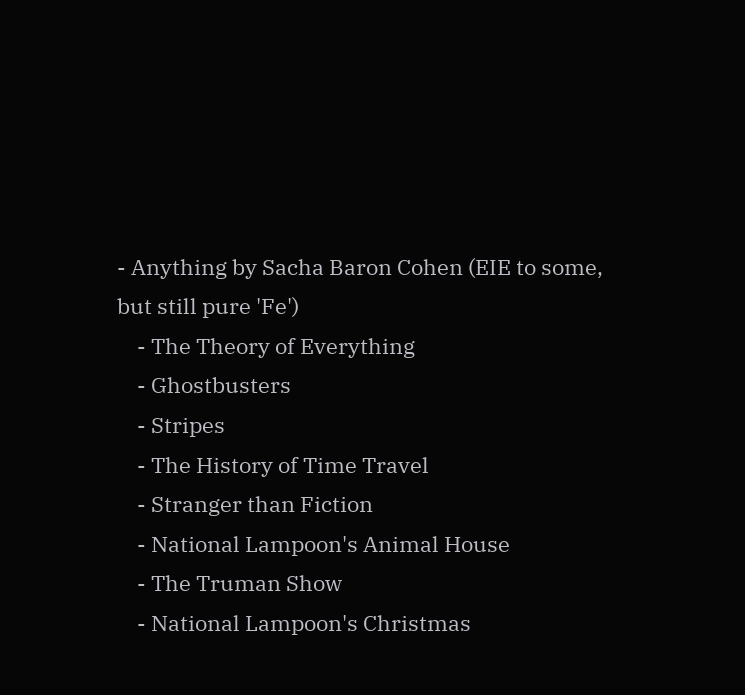- Anything by Sacha Baron Cohen (EIE to some, but still pure 'Fe')
    - The Theory of Everything
    - Ghostbusters
    - Stripes
    - The History of Time Travel
    - Stranger than Fiction
    - National Lampoon's Animal House
    - The Truman Show
    - National Lampoon's Christmas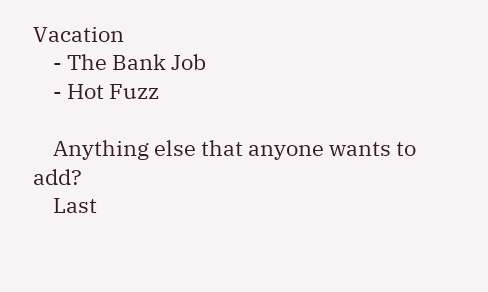Vacation
    - The Bank Job
    - Hot Fuzz

    Anything else that anyone wants to add?
    Last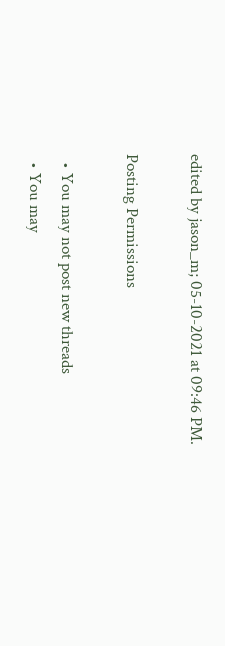edited by jason_m; 05-10-2021 at 09:46 PM.

Posting Permissions

  • You may not post new threads
  • You may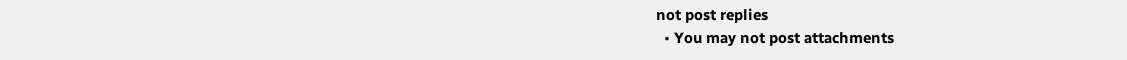not post replies
  • You may not post attachments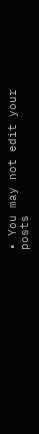• You may not edit your posts